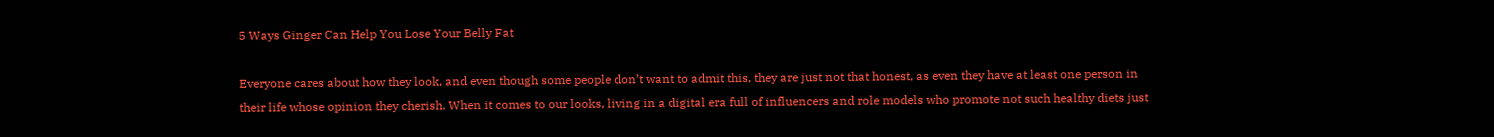5 Ways Ginger Can Help You Lose Your Belly Fat

Everyone cares about how they look, and even though some people don’t want to admit this, they are just not that honest, as even they have at least one person in their life whose opinion they cherish. When it comes to our looks, living in a digital era full of influencers and role models who promote not such healthy diets just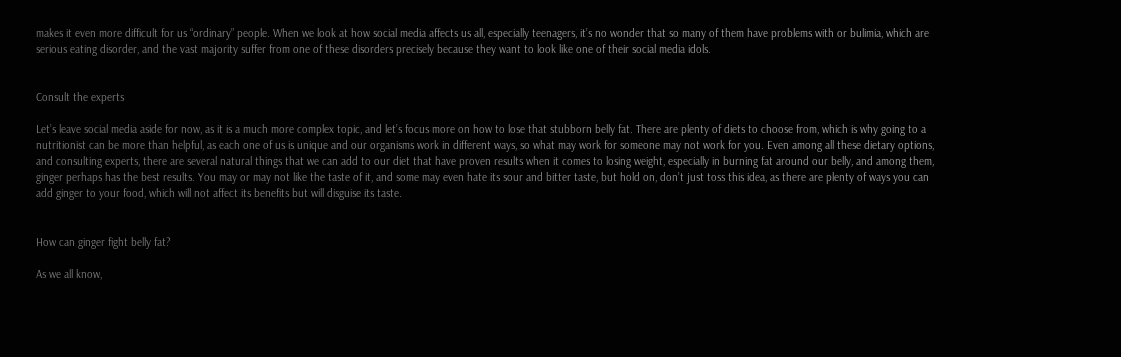makes it even more difficult for us “ordinary” people. When we look at how social media affects us all, especially teenagers, it’s no wonder that so many of them have problems with or bulimia, which are serious eating disorder, and the vast majority suffer from one of these disorders precisely because they want to look like one of their social media idols.


Consult the experts

Let’s leave social media aside for now, as it is a much more complex topic, and let’s focus more on how to lose that stubborn belly fat. There are plenty of diets to choose from, which is why going to a nutritionist can be more than helpful, as each one of us is unique and our organisms work in different ways, so what may work for someone may not work for you. Even among all these dietary options, and consulting experts, there are several natural things that we can add to our diet that have proven results when it comes to losing weight, especially in burning fat around our belly, and among them, ginger perhaps has the best results. You may or may not like the taste of it, and some may even hate its sour and bitter taste, but hold on, don’t just toss this idea, as there are plenty of ways you can add ginger to your food, which will not affect its benefits but will disguise its taste.


How can ginger fight belly fat?

As we all know,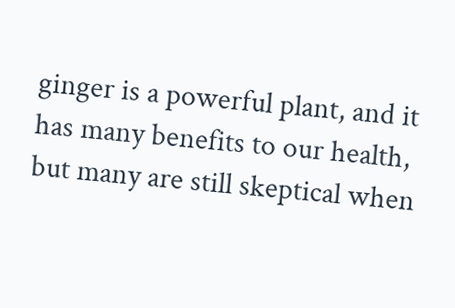ginger is a powerful plant, and it has many benefits to our health, but many are still skeptical when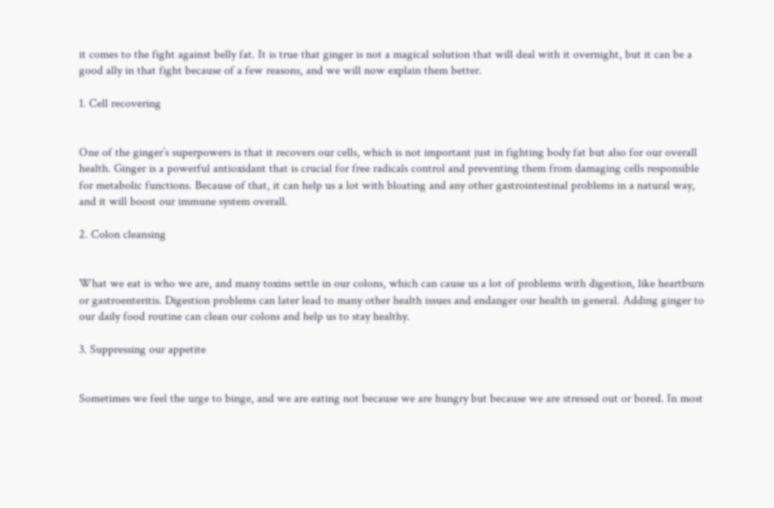it comes to the fight against belly fat. It is true that ginger is not a magical solution that will deal with it overnight, but it can be a good ally in that fight because of a few reasons, and we will now explain them better.

1. Cell recovering


One of the ginger’s superpowers is that it recovers our cells, which is not important just in fighting body fat but also for our overall health. Ginger is a powerful antioxidant that is crucial for free radicals control and preventing them from damaging cells responsible for metabolic functions. Because of that, it can help us a lot with bloating and any other gastrointestinal problems in a natural way, and it will boost our immune system overall.

2. Colon cleansing


What we eat is who we are, and many toxins settle in our colons, which can cause us a lot of problems with digestion, like heartburn or gastroenteritis. Digestion problems can later lead to many other health issues and endanger our health in general. Adding ginger to our daily food routine can clean our colons and help us to stay healthy.

3. Suppressing our appetite


Sometimes we feel the urge to binge, and we are eating not because we are hungry but because we are stressed out or bored. In most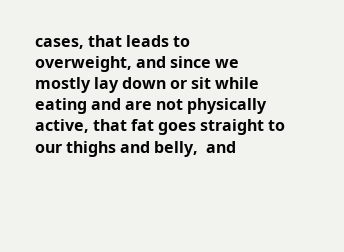cases, that leads to overweight, and since we mostly lay down or sit while eating and are not physically active, that fat goes straight to our thighs and belly,  and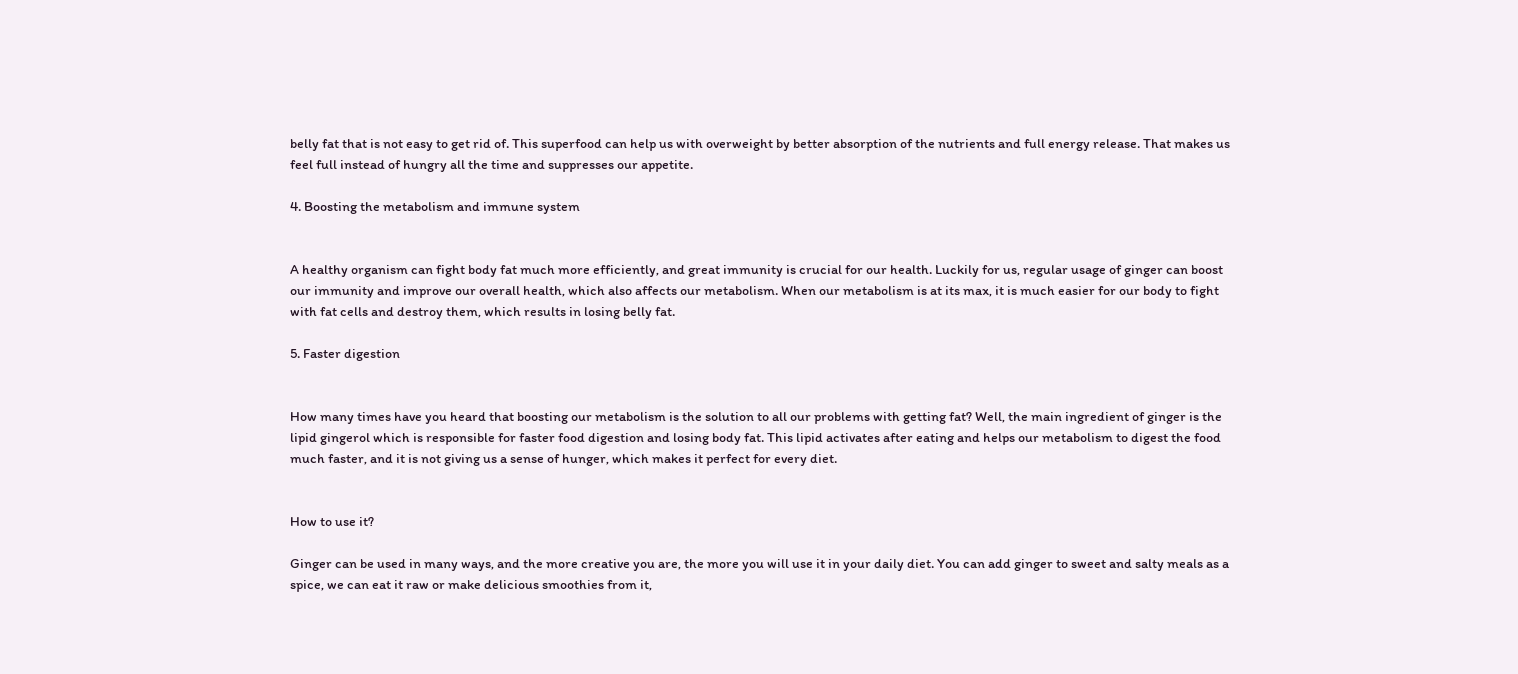belly fat that is not easy to get rid of. This superfood can help us with overweight by better absorption of the nutrients and full energy release. That makes us feel full instead of hungry all the time and suppresses our appetite.

4. Boosting the metabolism and immune system


A healthy organism can fight body fat much more efficiently, and great immunity is crucial for our health. Luckily for us, regular usage of ginger can boost our immunity and improve our overall health, which also affects our metabolism. When our metabolism is at its max, it is much easier for our body to fight with fat cells and destroy them, which results in losing belly fat.

5. Faster digestion


How many times have you heard that boosting our metabolism is the solution to all our problems with getting fat? Well, the main ingredient of ginger is the lipid gingerol which is responsible for faster food digestion and losing body fat. This lipid activates after eating and helps our metabolism to digest the food much faster, and it is not giving us a sense of hunger, which makes it perfect for every diet.


How to use it?

Ginger can be used in many ways, and the more creative you are, the more you will use it in your daily diet. You can add ginger to sweet and salty meals as a spice, we can eat it raw or make delicious smoothies from it,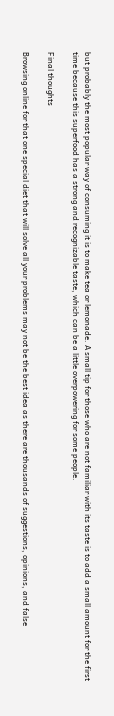but probably the most popular way of consuming it is to make tea or lemonade. A small tip for those who are not familiar with its taste is to add a small amount for the first time because this superfood has a strong and recognizable taste, which can be a little overpowering for some people.

Final thoughts

Browsing online for that one special diet that will solve all your problems may not be the best idea as there are thousands of suggestions, opinions, and false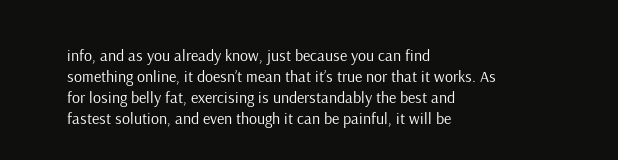info, and as you already know, just because you can find something online, it doesn’t mean that it’s true nor that it works. As for losing belly fat, exercising is understandably the best and fastest solution, and even though it can be painful, it will be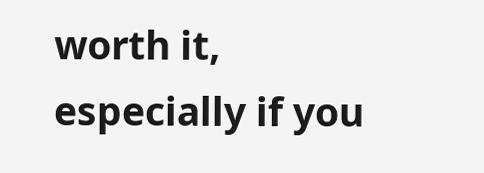worth it, especially if you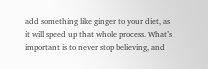add something like ginger to your diet, as it will speed up that whole process. What’s important is to never stop believing, and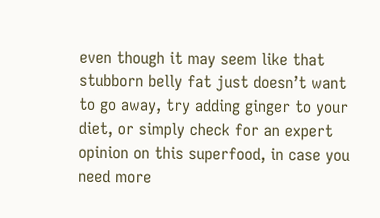even though it may seem like that stubborn belly fat just doesn’t want to go away, try adding ginger to your diet, or simply check for an expert opinion on this superfood, in case you need more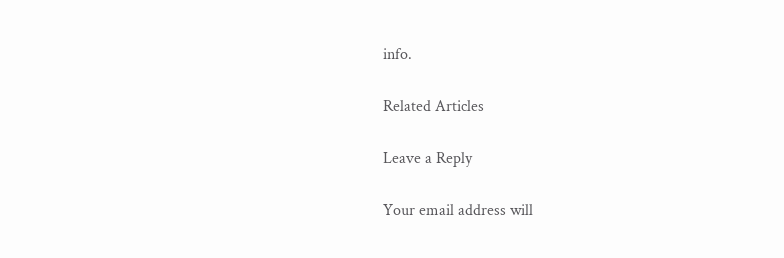info.

Related Articles

Leave a Reply

Your email address will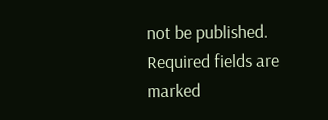not be published. Required fields are marked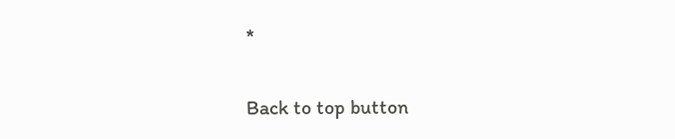*

Back to top button